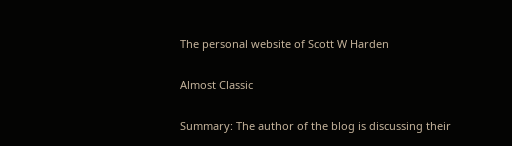The personal website of Scott W Harden

Almost Classic

Summary: The author of the blog is discussing their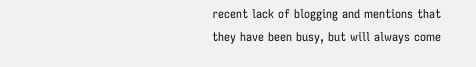recent lack of blogging and mentions that they have been busy, but will always come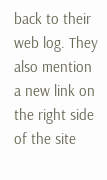back to their web log. They also mention a new link on the right side of the site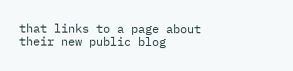that links to a page about their new public blog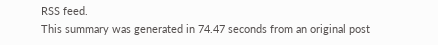RSS feed.
This summary was generated in 74.47 seconds from an original post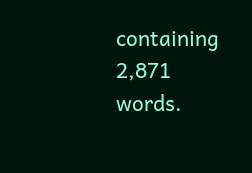containing 2,871 words.